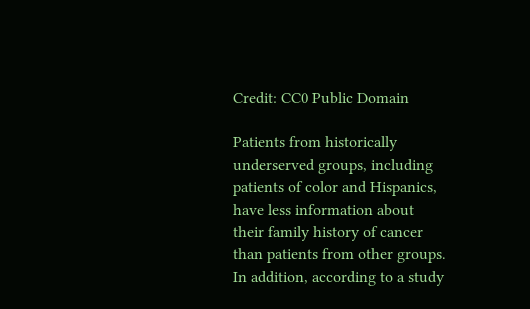Credit: CC0 Public Domain

Patients from historically underserved groups, including patients of color and Hispanics, have less information about their family history of cancer than patients from other groups. In addition, according to a study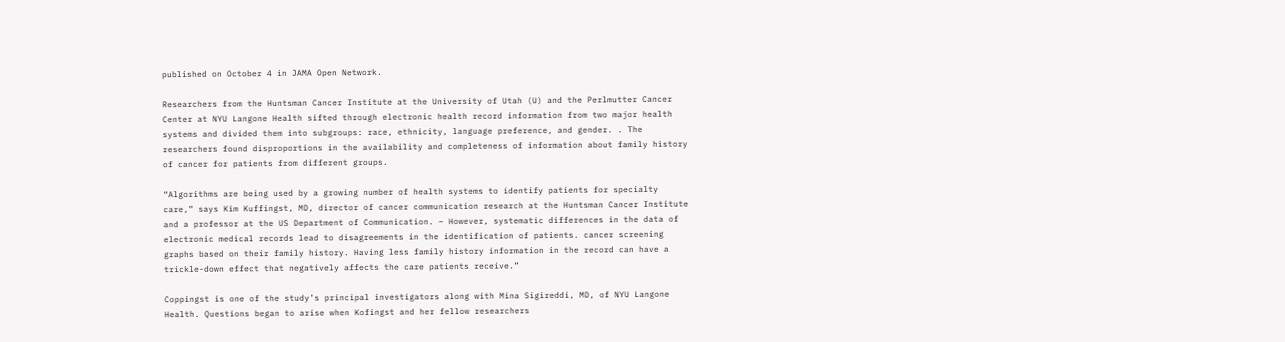published on October 4 in JAMA Open Network.

Researchers from the Huntsman Cancer Institute at the University of Utah (U) and the Perlmutter Cancer Center at NYU Langone Health sifted through electronic health record information from two major health systems and divided them into subgroups: race, ethnicity, language preference, and gender. . The researchers found disproportions in the availability and completeness of information about family history of cancer for patients from different groups.

“Algorithms are being used by a growing number of health systems to identify patients for specialty care,” says Kim Kuffingst, MD, director of cancer communication research at the Huntsman Cancer Institute and a professor at the US Department of Communication. – However, systematic differences in the data of electronic medical records lead to disagreements in the identification of patients. cancer screening graphs based on their family history. Having less family history information in the record can have a trickle-down effect that negatively affects the care patients receive.”

Coppingst is one of the study’s principal investigators along with Mina Sigireddi, MD, of NYU Langone Health. Questions began to arise when Kofingst and her fellow researchers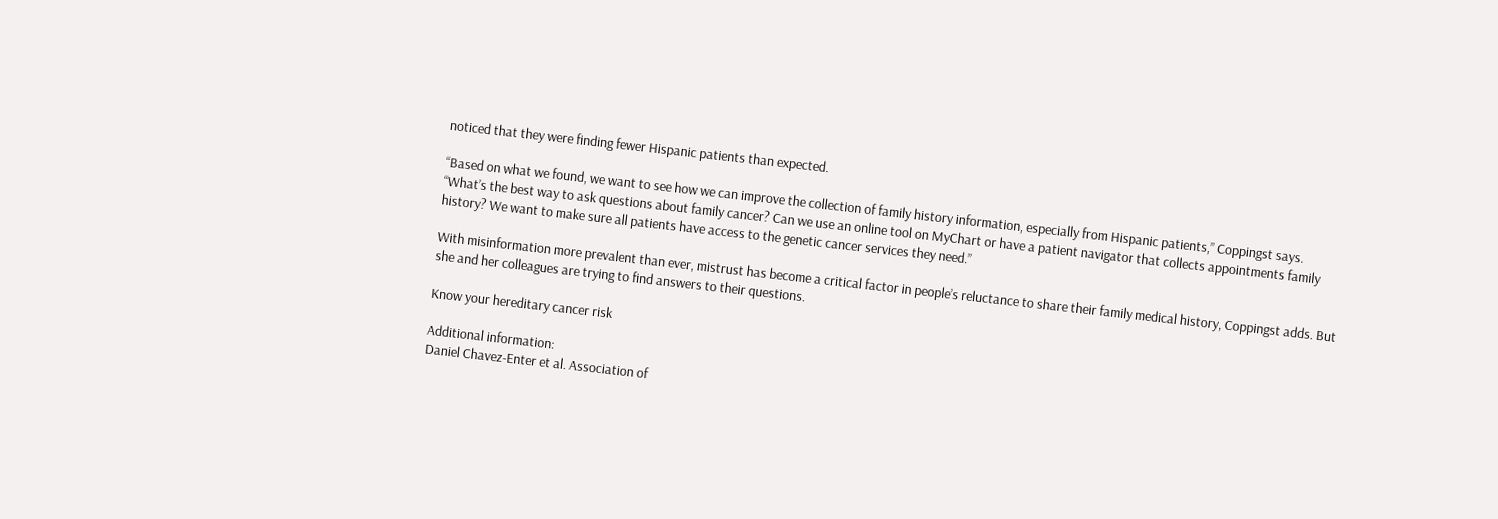noticed that they were finding fewer Hispanic patients than expected.

“Based on what we found, we want to see how we can improve the collection of family history information, especially from Hispanic patients,” Coppingst says. “What’s the best way to ask questions about family cancer? Can we use an online tool on MyChart or have a patient navigator that collects appointments family history? We want to make sure all patients have access to the genetic cancer services they need.”

With misinformation more prevalent than ever, mistrust has become a critical factor in people’s reluctance to share their family medical history, Coppingst adds. But she and her colleagues are trying to find answers to their questions.

Know your hereditary cancer risk

Additional information:
Daniel Chavez-Enter et al. Association of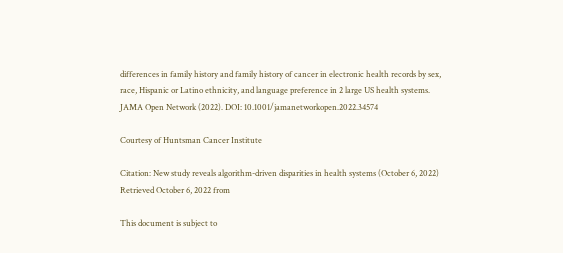differences in family history and family history of cancer in electronic health records by sex, race, Hispanic or Latino ethnicity, and language preference in 2 large US health systems. JAMA Open Network (2022). DOI: 10.1001/jamanetworkopen.2022.34574

Courtesy of Huntsman Cancer Institute

Citation: New study reveals algorithm-driven disparities in health systems (October 6, 2022) Retrieved October 6, 2022 from

This document is subject to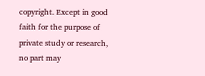copyright. Except in good faith for the purpose of private study or research, no part may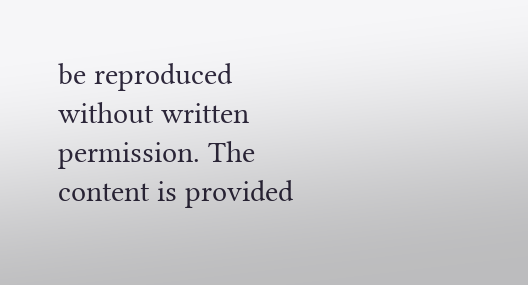be reproduced without written permission. The content is provided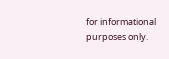for informational purposes only.